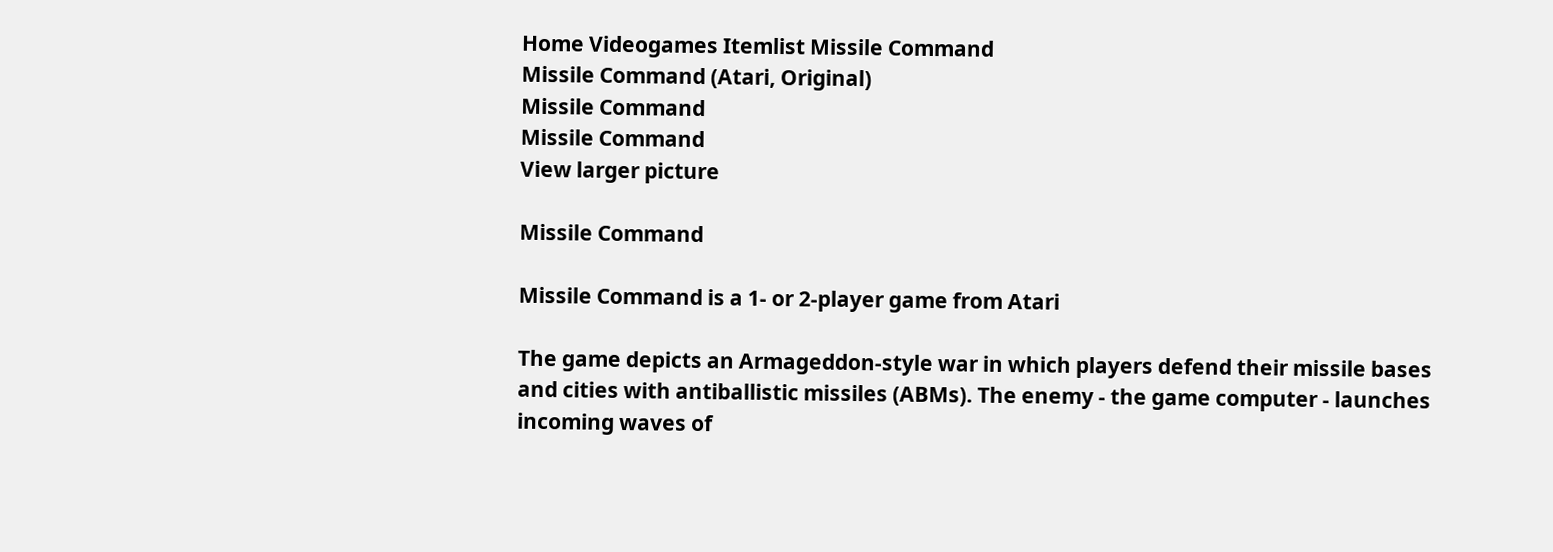Home Videogames Itemlist Missile Command
Missile Command (Atari, Original)
Missile Command
Missile Command
View larger picture

Missile Command

Missile Command is a 1- or 2-player game from Atari

The game depicts an Armageddon-style war in which players defend their missile bases and cities with antiballistic missiles (ABMs). The enemy - the game computer - launches incoming waves of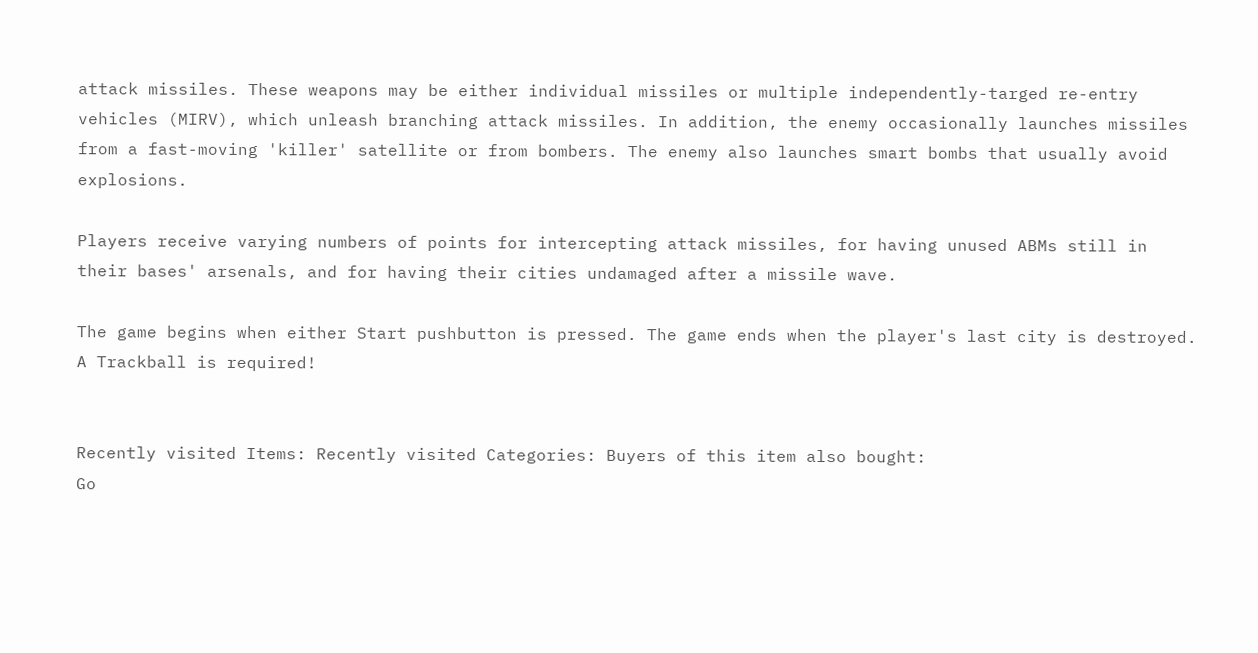attack missiles. These weapons may be either individual missiles or multiple independently-targed re-entry vehicles (MIRV), which unleash branching attack missiles. In addition, the enemy occasionally launches missiles from a fast-moving 'killer' satellite or from bombers. The enemy also launches smart bombs that usually avoid explosions.

Players receive varying numbers of points for intercepting attack missiles, for having unused ABMs still in their bases' arsenals, and for having their cities undamaged after a missile wave.

The game begins when either Start pushbutton is pressed. The game ends when the player's last city is destroyed. A Trackball is required!


Recently visited Items: Recently visited Categories: Buyers of this item also bought:
Go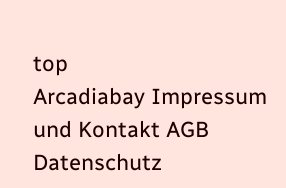top
Arcadiabay Impressum und Kontakt AGB Datenschutz